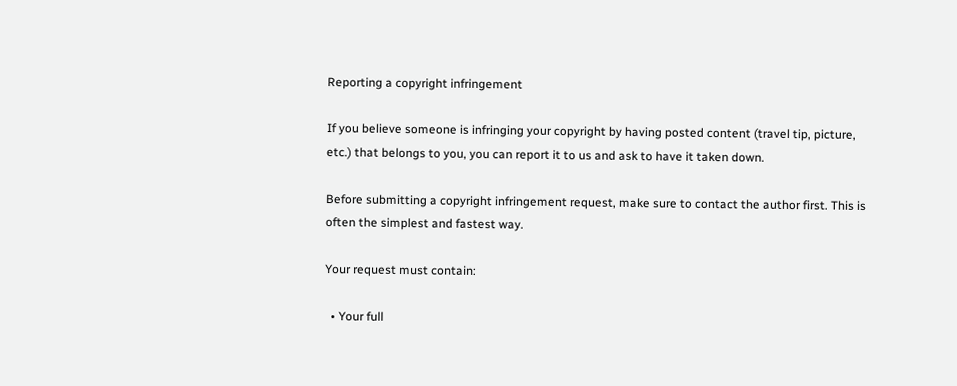Reporting a copyright infringement

If you believe someone is infringing your copyright by having posted content (travel tip, picture, etc.) that belongs to you, you can report it to us and ask to have it taken down.

Before submitting a copyright infringement request, make sure to contact the author first. This is often the simplest and fastest way.

Your request must contain:

  • Your full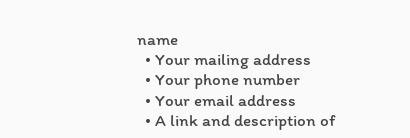name
  • Your mailing address
  • Your phone number
  • Your email address
  • A link and description of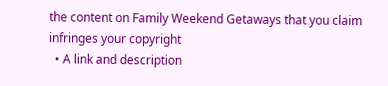the content on Family Weekend Getaways that you claim infringes your copyright
  • A link and description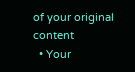of your original content
  • Your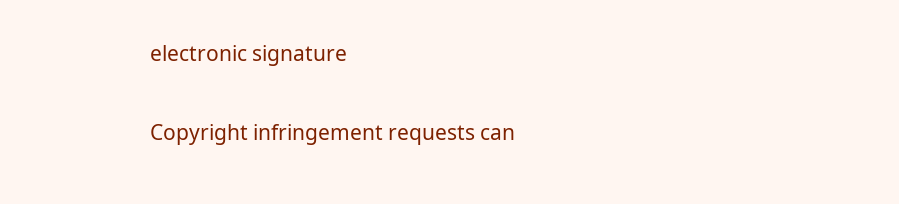electronic signature

Copyright infringement requests can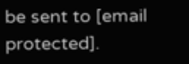be sent to [email protected].